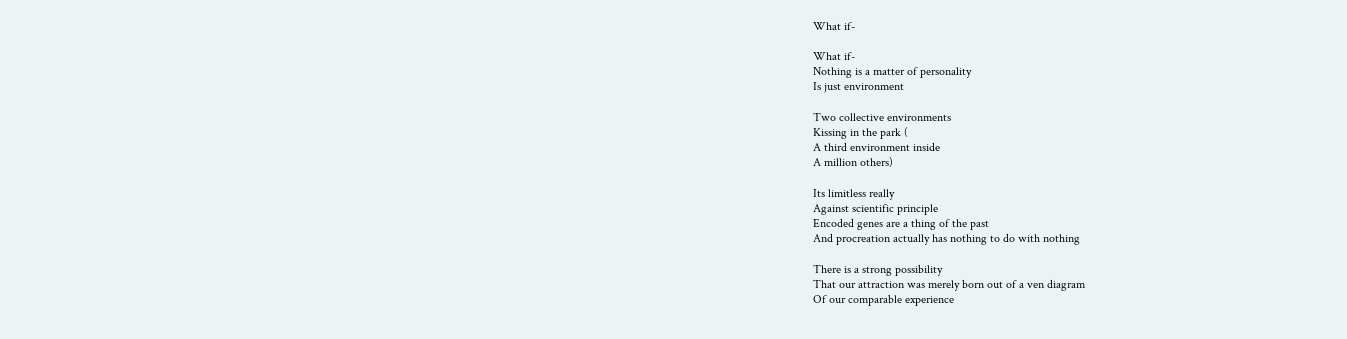What if-

What if-
Nothing is a matter of personality
Is just environment

Two collective environments
Kissing in the park (
A third environment inside
A million others)

Its limitless really
Against scientific principle
Encoded genes are a thing of the past
And procreation actually has nothing to do with nothing

There is a strong possibility
That our attraction was merely born out of a ven diagram
Of our comparable experience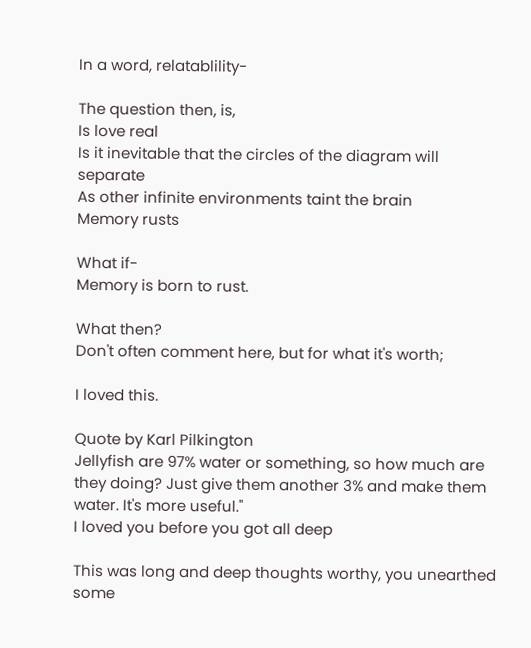In a word, relatablility-

The question then, is,
Is love real
Is it inevitable that the circles of the diagram will separate
As other infinite environments taint the brain
Memory rusts

What if-
Memory is born to rust.

What then?
Don't often comment here, but for what it's worth;

I loved this.

Quote by Karl Pilkington
Jellyfish are 97% water or something, so how much are they doing? Just give them another 3% and make them water. It's more useful."
I loved you before you got all deep

This was long and deep thoughts worthy, you unearthed some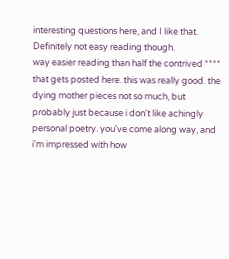interesting questions here, and I like that. Definitely not easy reading though.
way easier reading than half the contrived **** that gets posted here. this was really good. the dying mother pieces not so much, but probably just because i don't like achingly personal poetry. you've come along way, and i'm impressed with how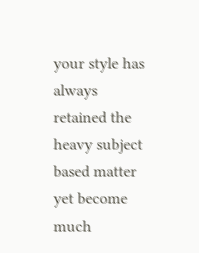your style has always retained the heavy subject based matter yet become much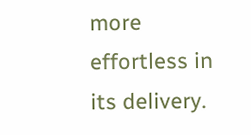more effortless in its delivery.